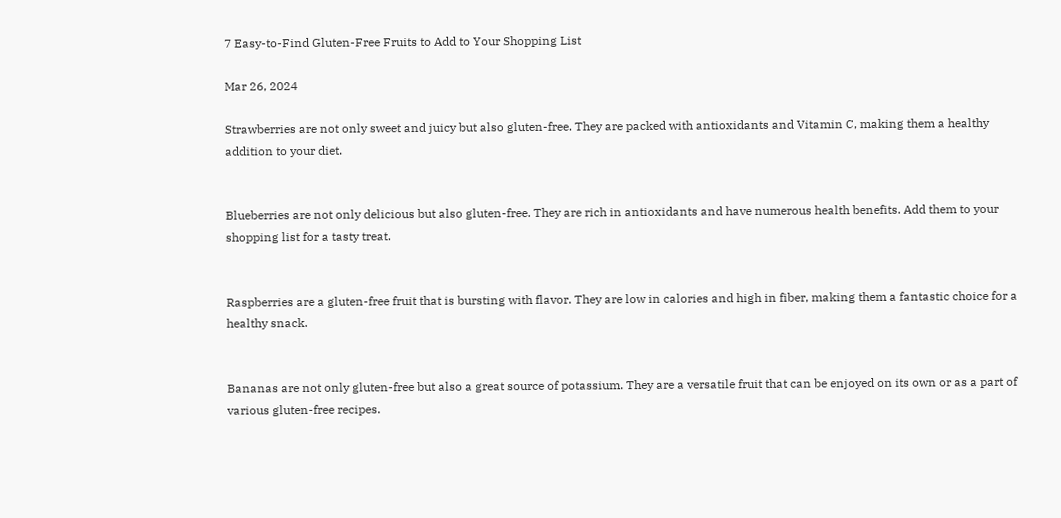7 Easy-to-Find Gluten-Free Fruits to Add to Your Shopping List

Mar 26, 2024

Strawberries are not only sweet and juicy but also gluten-free. They are packed with antioxidants and Vitamin C, making them a healthy addition to your diet.


Blueberries are not only delicious but also gluten-free. They are rich in antioxidants and have numerous health benefits. Add them to your shopping list for a tasty treat.


Raspberries are a gluten-free fruit that is bursting with flavor. They are low in calories and high in fiber, making them a fantastic choice for a healthy snack.


Bananas are not only gluten-free but also a great source of potassium. They are a versatile fruit that can be enjoyed on its own or as a part of various gluten-free recipes.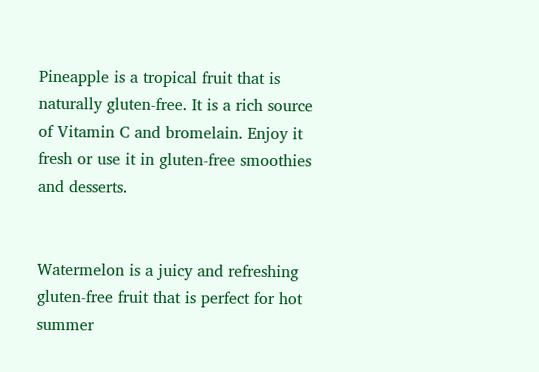Pineapple is a tropical fruit that is naturally gluten-free. It is a rich source of Vitamin C and bromelain. Enjoy it fresh or use it in gluten-free smoothies and desserts.


Watermelon is a juicy and refreshing gluten-free fruit that is perfect for hot summer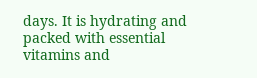days. It is hydrating and packed with essential vitamins and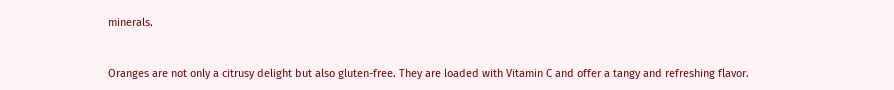minerals.


Oranges are not only a citrusy delight but also gluten-free. They are loaded with Vitamin C and offer a tangy and refreshing flavor.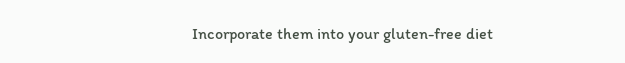Incorporate them into your gluten-free diet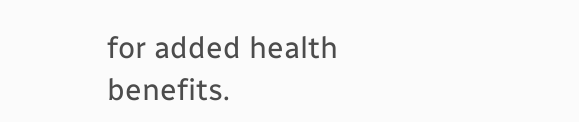for added health benefits.